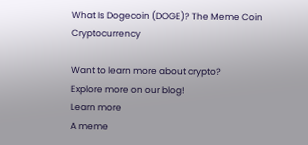What Is Dogecoin (DOGE)? The Meme Coin Cryptocurrency

Want to learn more about crypto?
Explore more on our blog!
Learn more
A meme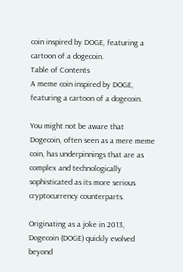coin inspired by DOGE, featuring a cartoon of a dogecoin.
Table of Contents
A meme coin inspired by DOGE, featuring a cartoon of a dogecoin.

You might not be aware that Dogecoin, often seen as a mere meme coin, has underpinnings that are as complex and technologically sophisticated as its more serious cryptocurrency counterparts.

Originating as a joke in 2013, Dogecoin (DOGE) quickly evolved beyond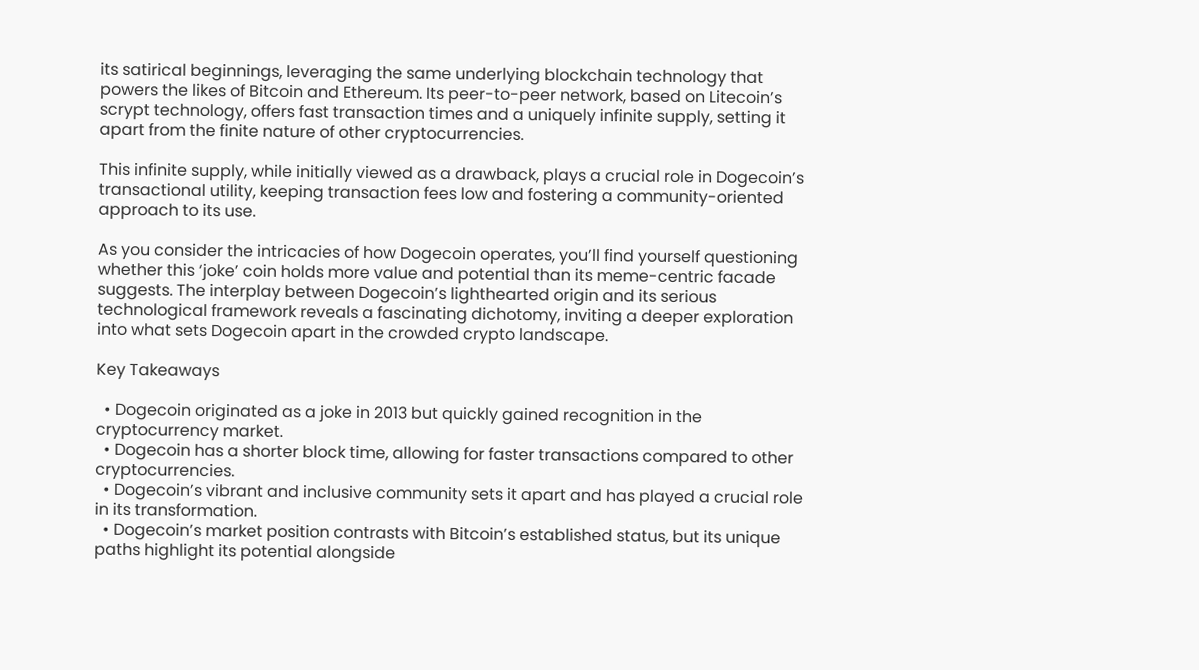its satirical beginnings, leveraging the same underlying blockchain technology that powers the likes of Bitcoin and Ethereum. Its peer-to-peer network, based on Litecoin’s scrypt technology, offers fast transaction times and a uniquely infinite supply, setting it apart from the finite nature of other cryptocurrencies.

This infinite supply, while initially viewed as a drawback, plays a crucial role in Dogecoin’s transactional utility, keeping transaction fees low and fostering a community-oriented approach to its use.

As you consider the intricacies of how Dogecoin operates, you’ll find yourself questioning whether this ‘joke’ coin holds more value and potential than its meme-centric facade suggests. The interplay between Dogecoin’s lighthearted origin and its serious technological framework reveals a fascinating dichotomy, inviting a deeper exploration into what sets Dogecoin apart in the crowded crypto landscape.

Key Takeaways

  • Dogecoin originated as a joke in 2013 but quickly gained recognition in the cryptocurrency market.
  • Dogecoin has a shorter block time, allowing for faster transactions compared to other cryptocurrencies.
  • Dogecoin’s vibrant and inclusive community sets it apart and has played a crucial role in its transformation.
  • Dogecoin’s market position contrasts with Bitcoin’s established status, but its unique paths highlight its potential alongside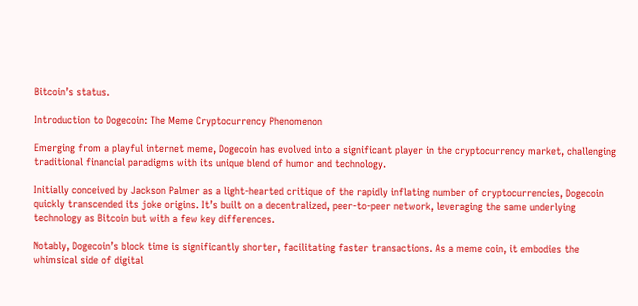Bitcoin’s status.

Introduction to Dogecoin: The Meme Cryptocurrency Phenomenon

Emerging from a playful internet meme, Dogecoin has evolved into a significant player in the cryptocurrency market, challenging traditional financial paradigms with its unique blend of humor and technology.

Initially conceived by Jackson Palmer as a light-hearted critique of the rapidly inflating number of cryptocurrencies, Dogecoin quickly transcended its joke origins. It’s built on a decentralized, peer-to-peer network, leveraging the same underlying technology as Bitcoin but with a few key differences.

Notably, Dogecoin’s block time is significantly shorter, facilitating faster transactions. As a meme coin, it embodies the whimsical side of digital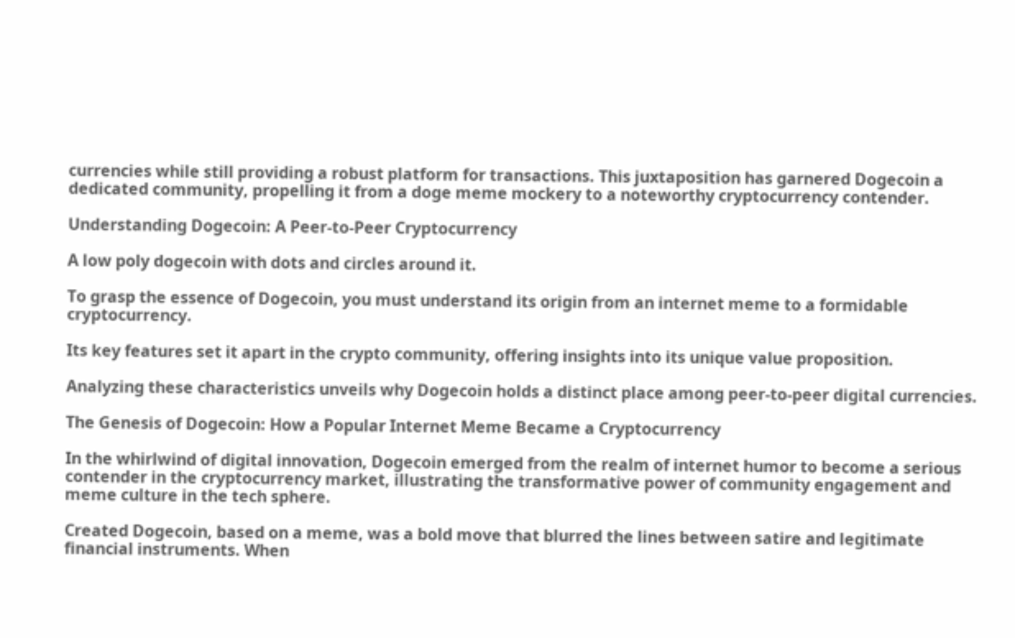currencies while still providing a robust platform for transactions. This juxtaposition has garnered Dogecoin a dedicated community, propelling it from a doge meme mockery to a noteworthy cryptocurrency contender.

Understanding Dogecoin: A Peer-to-Peer Cryptocurrency

A low poly dogecoin with dots and circles around it.

To grasp the essence of Dogecoin, you must understand its origin from an internet meme to a formidable cryptocurrency.

Its key features set it apart in the crypto community, offering insights into its unique value proposition.

Analyzing these characteristics unveils why Dogecoin holds a distinct place among peer-to-peer digital currencies.

The Genesis of Dogecoin: How a Popular Internet Meme Became a Cryptocurrency

In the whirlwind of digital innovation, Dogecoin emerged from the realm of internet humor to become a serious contender in the cryptocurrency market, illustrating the transformative power of community engagement and meme culture in the tech sphere.

Created Dogecoin, based on a meme, was a bold move that blurred the lines between satire and legitimate financial instruments. When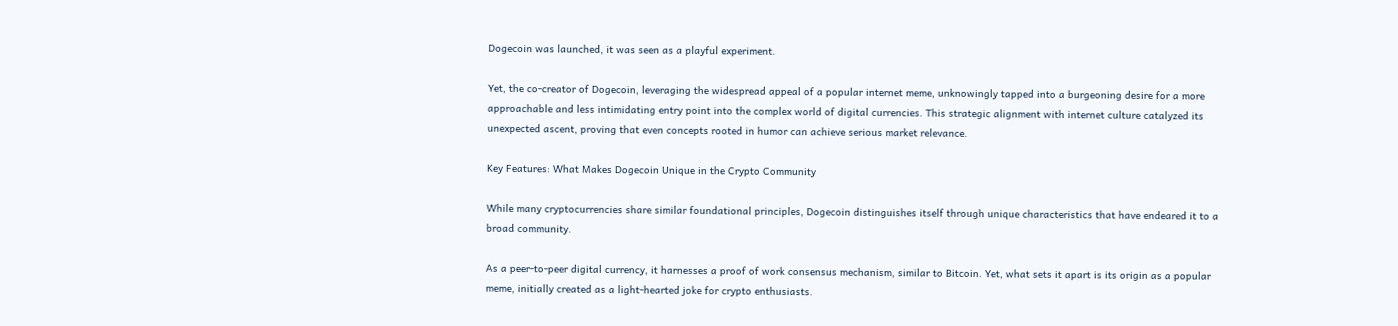Dogecoin was launched, it was seen as a playful experiment.

Yet, the co-creator of Dogecoin, leveraging the widespread appeal of a popular internet meme, unknowingly tapped into a burgeoning desire for a more approachable and less intimidating entry point into the complex world of digital currencies. This strategic alignment with internet culture catalyzed its unexpected ascent, proving that even concepts rooted in humor can achieve serious market relevance.

Key Features: What Makes Dogecoin Unique in the Crypto Community

While many cryptocurrencies share similar foundational principles, Dogecoin distinguishes itself through unique characteristics that have endeared it to a broad community.

As a peer-to-peer digital currency, it harnesses a proof of work consensus mechanism, similar to Bitcoin. Yet, what sets it apart is its origin as a popular meme, initially created as a light-hearted joke for crypto enthusiasts.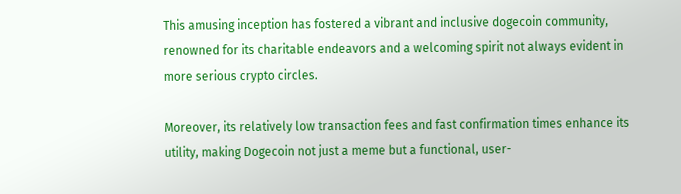This amusing inception has fostered a vibrant and inclusive dogecoin community, renowned for its charitable endeavors and a welcoming spirit not always evident in more serious crypto circles.

Moreover, its relatively low transaction fees and fast confirmation times enhance its utility, making Dogecoin not just a meme but a functional, user-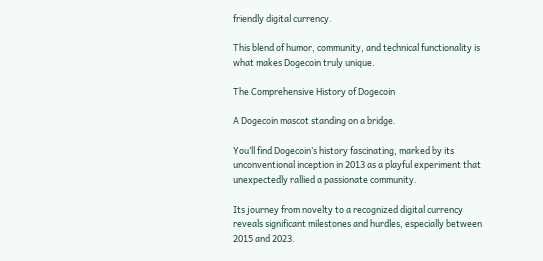friendly digital currency.

This blend of humor, community, and technical functionality is what makes Dogecoin truly unique.

The Comprehensive History of Dogecoin

A Dogecoin mascot standing on a bridge.

You’ll find Dogecoin’s history fascinating, marked by its unconventional inception in 2013 as a playful experiment that unexpectedly rallied a passionate community.

Its journey from novelty to a recognized digital currency reveals significant milestones and hurdles, especially between 2015 and 2023.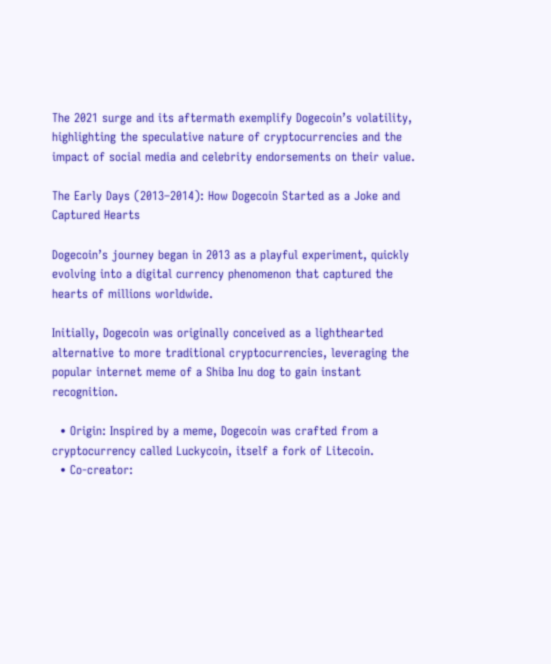The 2021 surge and its aftermath exemplify Dogecoin’s volatility, highlighting the speculative nature of cryptocurrencies and the impact of social media and celebrity endorsements on their value.

The Early Days (2013–2014): How Dogecoin Started as a Joke and Captured Hearts

Dogecoin’s journey began in 2013 as a playful experiment, quickly evolving into a digital currency phenomenon that captured the hearts of millions worldwide.

Initially, Dogecoin was originally conceived as a lighthearted alternative to more traditional cryptocurrencies, leveraging the popular internet meme of a Shiba Inu dog to gain instant recognition.

  • Origin: Inspired by a meme, Dogecoin was crafted from a cryptocurrency called Luckycoin, itself a fork of Litecoin.
  • Co-creator: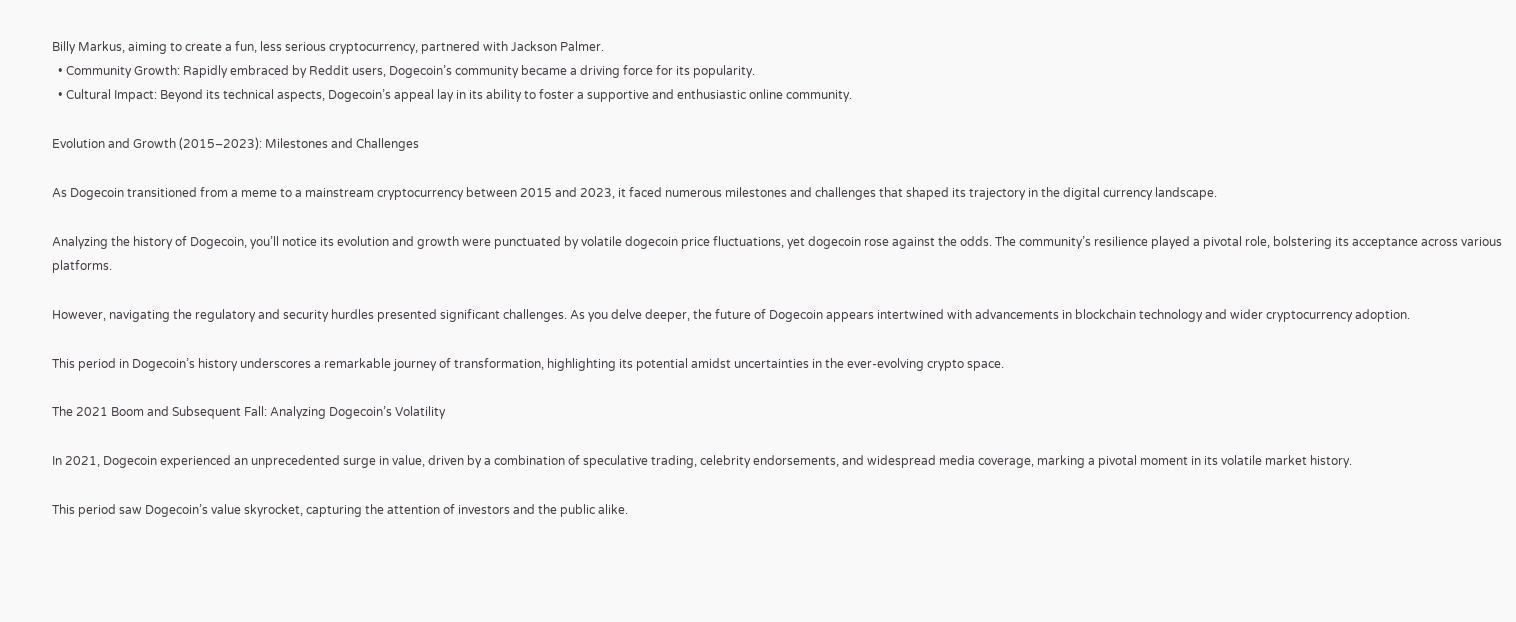Billy Markus, aiming to create a fun, less serious cryptocurrency, partnered with Jackson Palmer.
  • Community Growth: Rapidly embraced by Reddit users, Dogecoin’s community became a driving force for its popularity.
  • Cultural Impact: Beyond its technical aspects, Dogecoin’s appeal lay in its ability to foster a supportive and enthusiastic online community.

Evolution and Growth (2015–2023): Milestones and Challenges

As Dogecoin transitioned from a meme to a mainstream cryptocurrency between 2015 and 2023, it faced numerous milestones and challenges that shaped its trajectory in the digital currency landscape.

Analyzing the history of Dogecoin, you’ll notice its evolution and growth were punctuated by volatile dogecoin price fluctuations, yet dogecoin rose against the odds. The community’s resilience played a pivotal role, bolstering its acceptance across various platforms.

However, navigating the regulatory and security hurdles presented significant challenges. As you delve deeper, the future of Dogecoin appears intertwined with advancements in blockchain technology and wider cryptocurrency adoption.

This period in Dogecoin’s history underscores a remarkable journey of transformation, highlighting its potential amidst uncertainties in the ever-evolving crypto space.

The 2021 Boom and Subsequent Fall: Analyzing Dogecoin’s Volatility

In 2021, Dogecoin experienced an unprecedented surge in value, driven by a combination of speculative trading, celebrity endorsements, and widespread media coverage, marking a pivotal moment in its volatile market history.

This period saw Dogecoin’s value skyrocket, capturing the attention of investors and the public alike.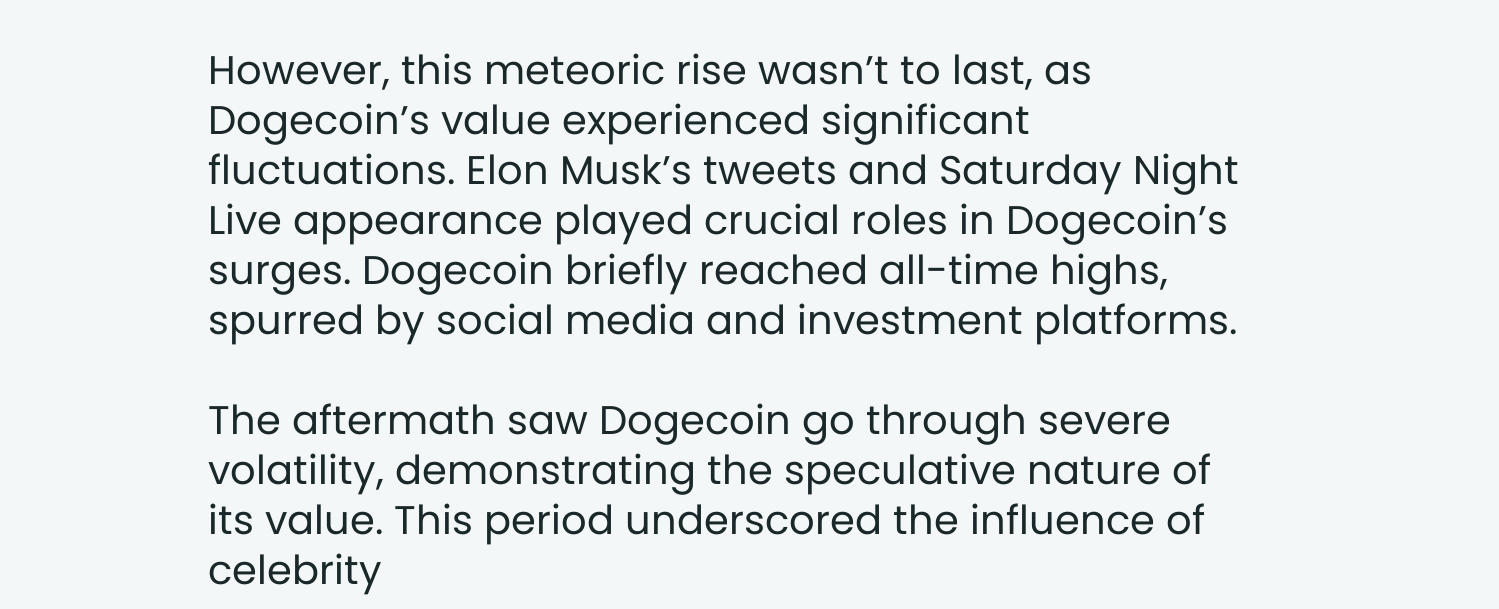However, this meteoric rise wasn’t to last, as Dogecoin’s value experienced significant fluctuations. Elon Musk’s tweets and Saturday Night Live appearance played crucial roles in Dogecoin’s surges. Dogecoin briefly reached all-time highs, spurred by social media and investment platforms.

The aftermath saw Dogecoin go through severe volatility, demonstrating the speculative nature of its value. This period underscored the influence of celebrity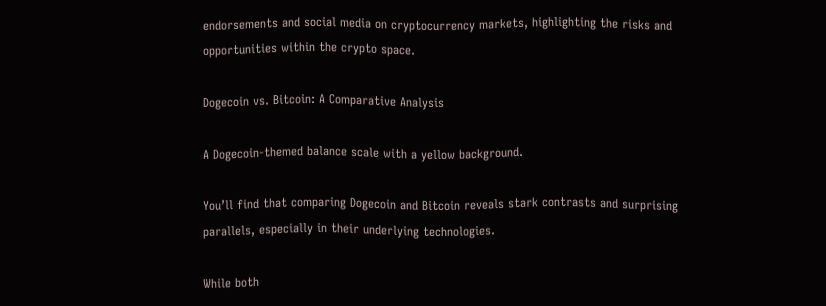endorsements and social media on cryptocurrency markets, highlighting the risks and opportunities within the crypto space.

Dogecoin vs. Bitcoin: A Comparative Analysis

A Dogecoin-themed balance scale with a yellow background.

You’ll find that comparing Dogecoin and Bitcoin reveals stark contrasts and surprising parallels, especially in their underlying technologies.

While both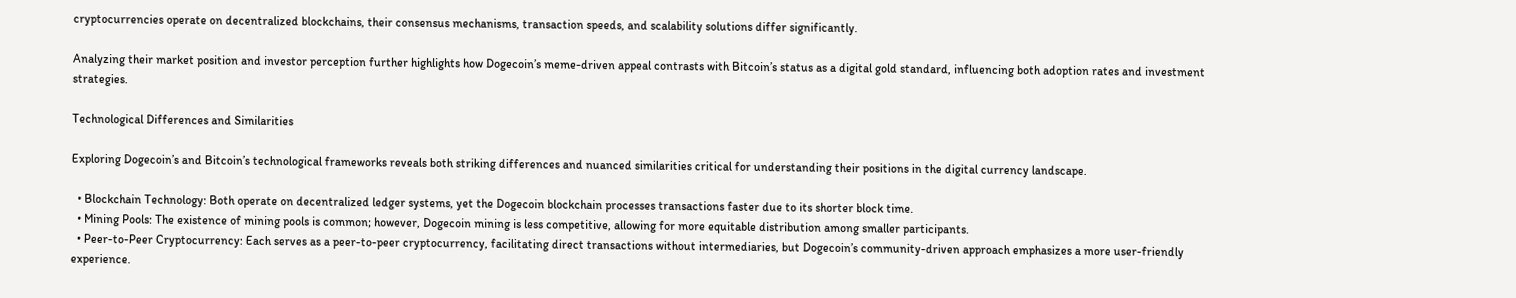cryptocurrencies operate on decentralized blockchains, their consensus mechanisms, transaction speeds, and scalability solutions differ significantly.

Analyzing their market position and investor perception further highlights how Dogecoin’s meme-driven appeal contrasts with Bitcoin’s status as a digital gold standard, influencing both adoption rates and investment strategies.

Technological Differences and Similarities

Exploring Dogecoin’s and Bitcoin’s technological frameworks reveals both striking differences and nuanced similarities critical for understanding their positions in the digital currency landscape.

  • Blockchain Technology: Both operate on decentralized ledger systems, yet the Dogecoin blockchain processes transactions faster due to its shorter block time.
  • Mining Pools: The existence of mining pools is common; however, Dogecoin mining is less competitive, allowing for more equitable distribution among smaller participants.
  • Peer-to-Peer Cryptocurrency: Each serves as a peer-to-peer cryptocurrency, facilitating direct transactions without intermediaries, but Dogecoin’s community-driven approach emphasizes a more user-friendly experience.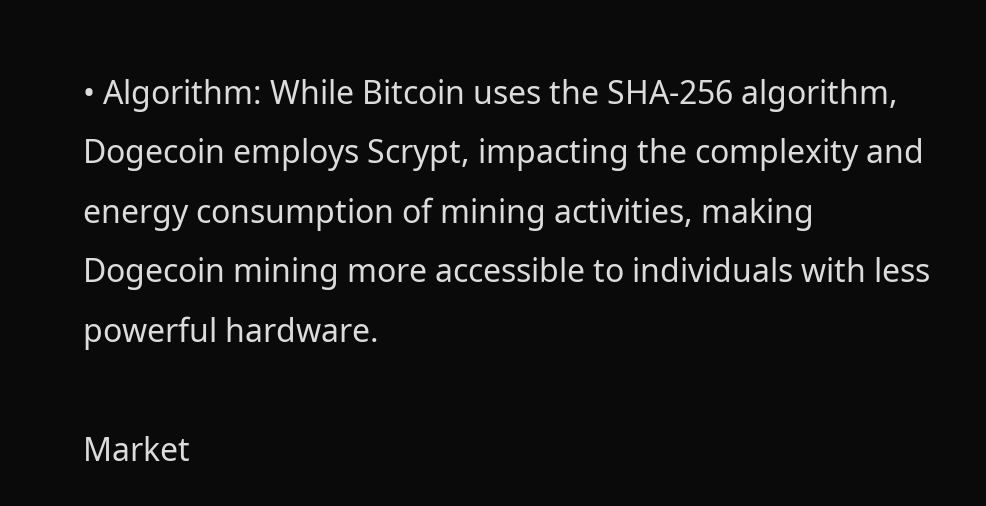• Algorithm: While Bitcoin uses the SHA-256 algorithm, Dogecoin employs Scrypt, impacting the complexity and energy consumption of mining activities, making Dogecoin mining more accessible to individuals with less powerful hardware.

Market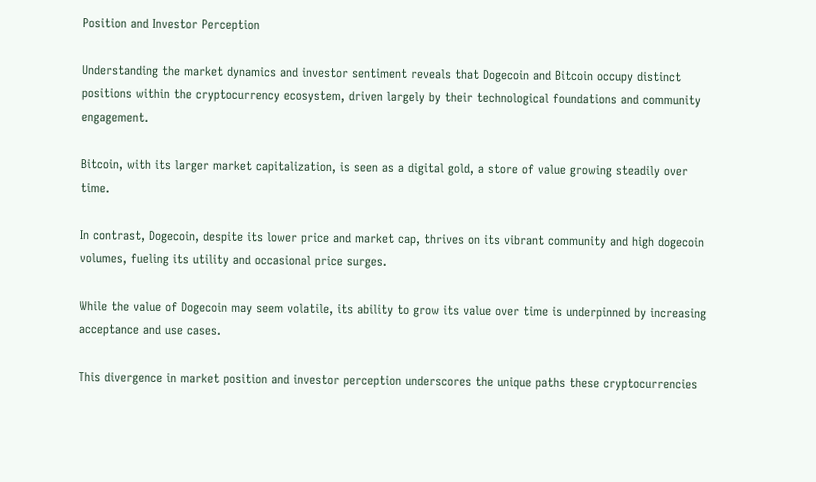Position and Investor Perception

Understanding the market dynamics and investor sentiment reveals that Dogecoin and Bitcoin occupy distinct positions within the cryptocurrency ecosystem, driven largely by their technological foundations and community engagement.

Bitcoin, with its larger market capitalization, is seen as a digital gold, a store of value growing steadily over time.

In contrast, Dogecoin, despite its lower price and market cap, thrives on its vibrant community and high dogecoin volumes, fueling its utility and occasional price surges.

While the value of Dogecoin may seem volatile, its ability to grow its value over time is underpinned by increasing acceptance and use cases.

This divergence in market position and investor perception underscores the unique paths these cryptocurrencies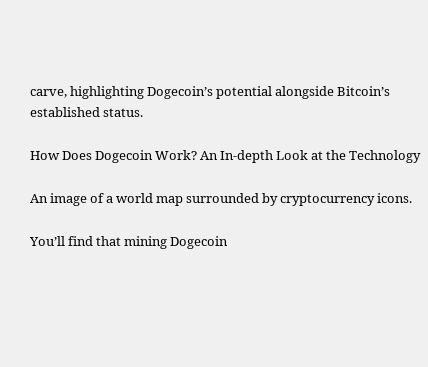carve, highlighting Dogecoin’s potential alongside Bitcoin’s established status.

How Does Dogecoin Work? An In-depth Look at the Technology

An image of a world map surrounded by cryptocurrency icons.

You’ll find that mining Dogecoin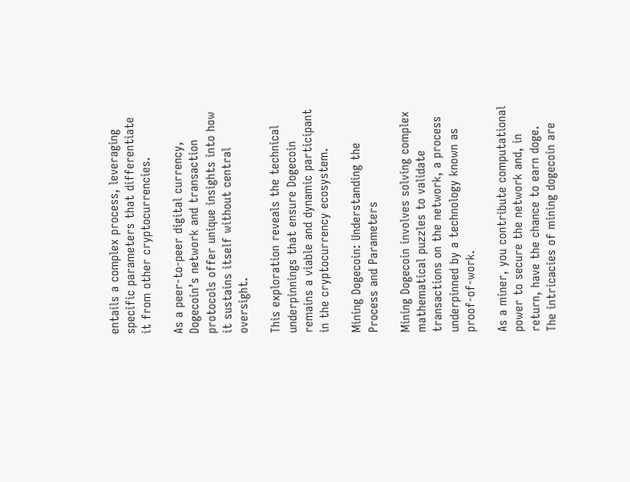entails a complex process, leveraging specific parameters that differentiate it from other cryptocurrencies.

As a peer-to-peer digital currency, Dogecoin’s network and transaction protocols offer unique insights into how it sustains itself without central oversight.

This exploration reveals the technical underpinnings that ensure Dogecoin remains a viable and dynamic participant in the cryptocurrency ecosystem.

Mining Dogecoin: Understanding the Process and Parameters

Mining Dogecoin involves solving complex mathematical puzzles to validate transactions on the network, a process underpinned by a technology known as proof-of-work.

As a miner, you contribute computational power to secure the network and, in return, have the chance to earn doge. The intricacies of mining dogecoin are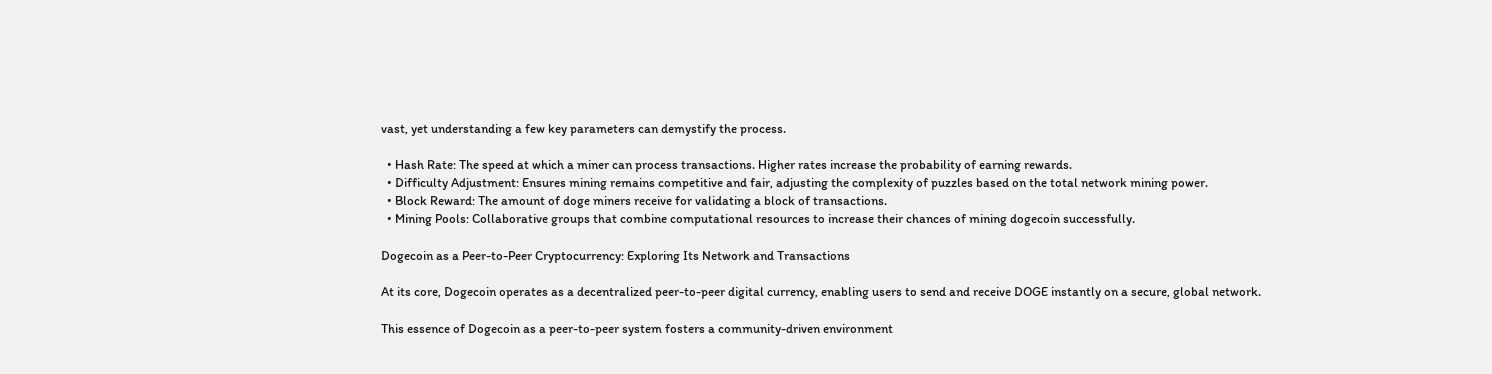vast, yet understanding a few key parameters can demystify the process.

  • Hash Rate: The speed at which a miner can process transactions. Higher rates increase the probability of earning rewards.
  • Difficulty Adjustment: Ensures mining remains competitive and fair, adjusting the complexity of puzzles based on the total network mining power.
  • Block Reward: The amount of doge miners receive for validating a block of transactions.
  • Mining Pools: Collaborative groups that combine computational resources to increase their chances of mining dogecoin successfully.

Dogecoin as a Peer-to-Peer Cryptocurrency: Exploring Its Network and Transactions

At its core, Dogecoin operates as a decentralized peer-to-peer digital currency, enabling users to send and receive DOGE instantly on a secure, global network.

This essence of Dogecoin as a peer-to-peer system fosters a community-driven environment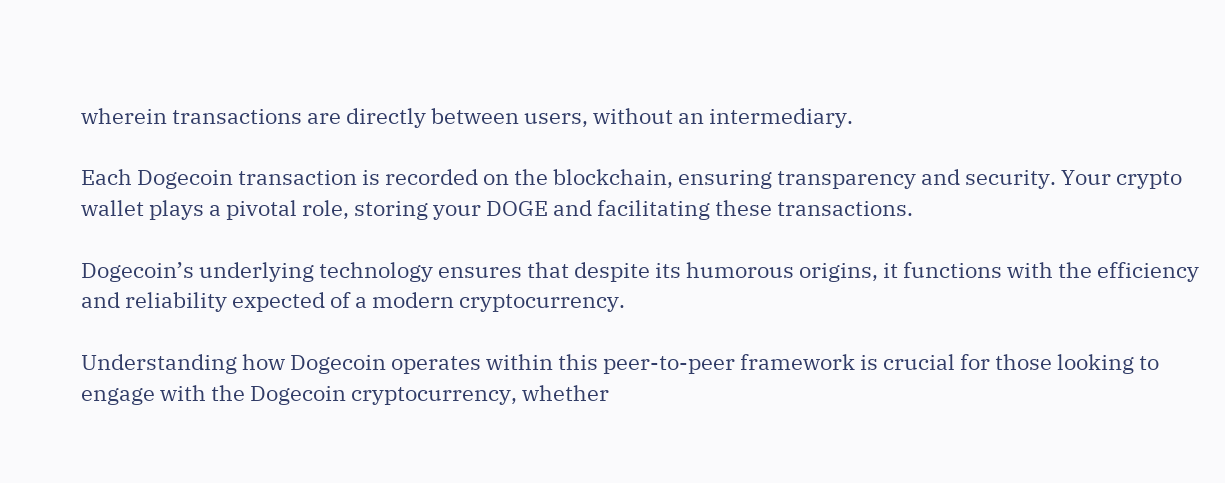wherein transactions are directly between users, without an intermediary.

Each Dogecoin transaction is recorded on the blockchain, ensuring transparency and security. Your crypto wallet plays a pivotal role, storing your DOGE and facilitating these transactions.

Dogecoin’s underlying technology ensures that despite its humorous origins, it functions with the efficiency and reliability expected of a modern cryptocurrency.

Understanding how Dogecoin operates within this peer-to-peer framework is crucial for those looking to engage with the Dogecoin cryptocurrency, whether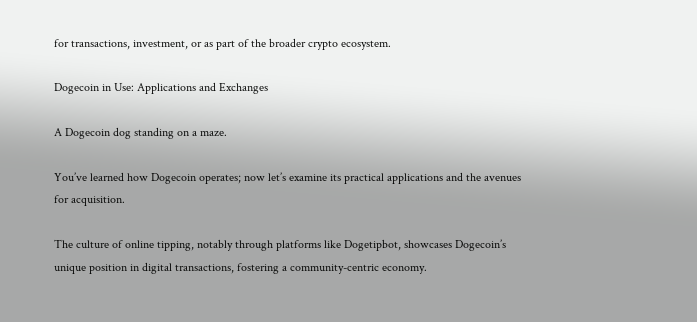for transactions, investment, or as part of the broader crypto ecosystem.

Dogecoin in Use: Applications and Exchanges

A Dogecoin dog standing on a maze.

You’ve learned how Dogecoin operates; now let’s examine its practical applications and the avenues for acquisition.

The culture of online tipping, notably through platforms like Dogetipbot, showcases Dogecoin’s unique position in digital transactions, fostering a community-centric economy.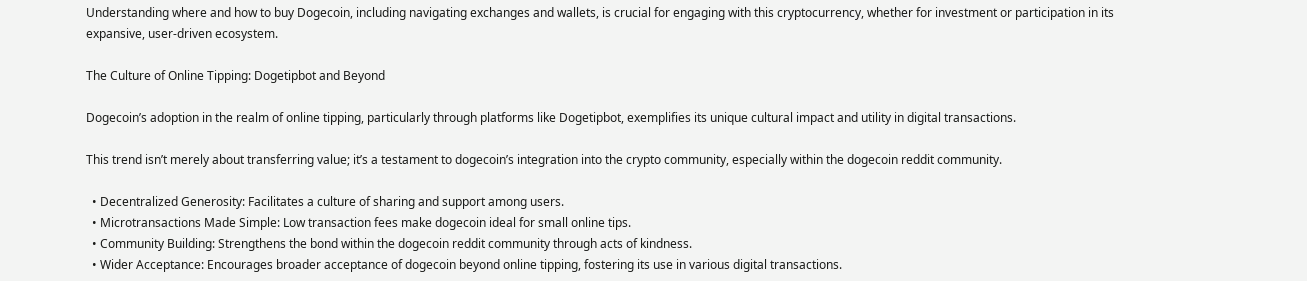Understanding where and how to buy Dogecoin, including navigating exchanges and wallets, is crucial for engaging with this cryptocurrency, whether for investment or participation in its expansive, user-driven ecosystem.

The Culture of Online Tipping: Dogetipbot and Beyond

Dogecoin’s adoption in the realm of online tipping, particularly through platforms like Dogetipbot, exemplifies its unique cultural impact and utility in digital transactions.

This trend isn’t merely about transferring value; it’s a testament to dogecoin’s integration into the crypto community, especially within the dogecoin reddit community.

  • Decentralized Generosity: Facilitates a culture of sharing and support among users.
  • Microtransactions Made Simple: Low transaction fees make dogecoin ideal for small online tips.
  • Community Building: Strengthens the bond within the dogecoin reddit community through acts of kindness.
  • Wider Acceptance: Encourages broader acceptance of dogecoin beyond online tipping, fostering its use in various digital transactions.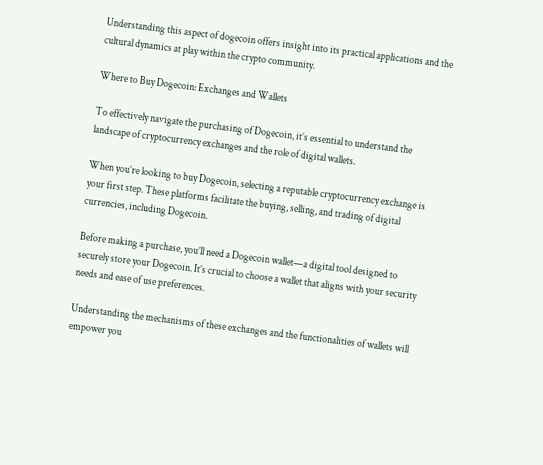Understanding this aspect of dogecoin offers insight into its practical applications and the cultural dynamics at play within the crypto community.

Where to Buy Dogecoin: Exchanges and Wallets

To effectively navigate the purchasing of Dogecoin, it’s essential to understand the landscape of cryptocurrency exchanges and the role of digital wallets.

When you’re looking to buy Dogecoin, selecting a reputable cryptocurrency exchange is your first step. These platforms facilitate the buying, selling, and trading of digital currencies, including Dogecoin.

Before making a purchase, you’ll need a Dogecoin wallet—a digital tool designed to securely store your Dogecoin. It’s crucial to choose a wallet that aligns with your security needs and ease of use preferences.

Understanding the mechanisms of these exchanges and the functionalities of wallets will empower you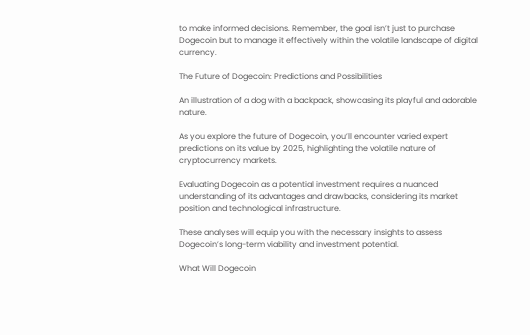to make informed decisions. Remember, the goal isn’t just to purchase Dogecoin but to manage it effectively within the volatile landscape of digital currency.

The Future of Dogecoin: Predictions and Possibilities

An illustration of a dog with a backpack, showcasing its playful and adorable nature.

As you explore the future of Dogecoin, you’ll encounter varied expert predictions on its value by 2025, highlighting the volatile nature of cryptocurrency markets.

Evaluating Dogecoin as a potential investment requires a nuanced understanding of its advantages and drawbacks, considering its market position and technological infrastructure.

These analyses will equip you with the necessary insights to assess Dogecoin’s long-term viability and investment potential.

What Will Dogecoin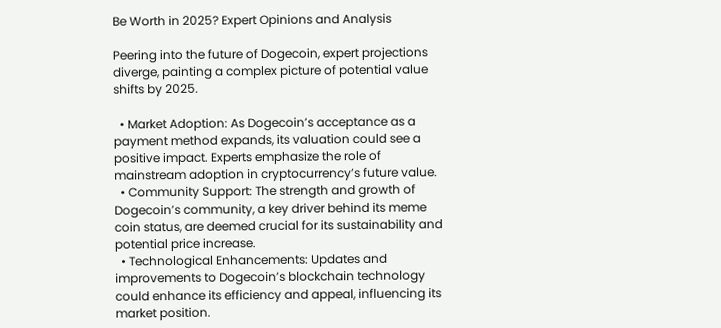Be Worth in 2025? Expert Opinions and Analysis

Peering into the future of Dogecoin, expert projections diverge, painting a complex picture of potential value shifts by 2025.

  • Market Adoption: As Dogecoin’s acceptance as a payment method expands, its valuation could see a positive impact. Experts emphasize the role of mainstream adoption in cryptocurrency’s future value.
  • Community Support: The strength and growth of Dogecoin’s community, a key driver behind its meme coin status, are deemed crucial for its sustainability and potential price increase.
  • Technological Enhancements: Updates and improvements to Dogecoin’s blockchain technology could enhance its efficiency and appeal, influencing its market position.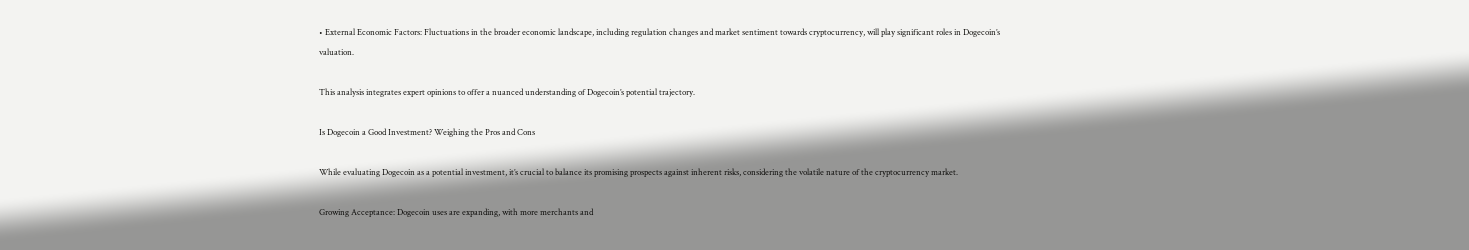• External Economic Factors: Fluctuations in the broader economic landscape, including regulation changes and market sentiment towards cryptocurrency, will play significant roles in Dogecoin’s valuation.

This analysis integrates expert opinions to offer a nuanced understanding of Dogecoin’s potential trajectory.

Is Dogecoin a Good Investment? Weighing the Pros and Cons

While evaluating Dogecoin as a potential investment, it’s crucial to balance its promising prospects against inherent risks, considering the volatile nature of the cryptocurrency market.

Growing Acceptance: Dogecoin uses are expanding, with more merchants and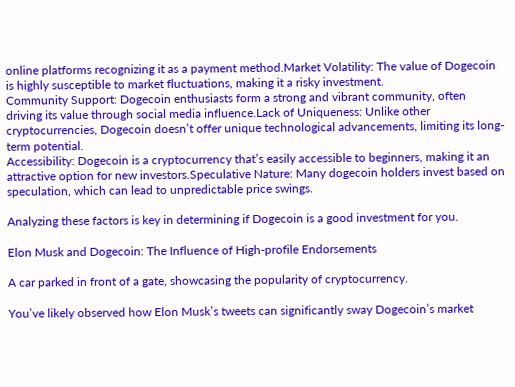online platforms recognizing it as a payment method.Market Volatility: The value of Dogecoin is highly susceptible to market fluctuations, making it a risky investment.
Community Support: Dogecoin enthusiasts form a strong and vibrant community, often driving its value through social media influence.Lack of Uniqueness: Unlike other cryptocurrencies, Dogecoin doesn’t offer unique technological advancements, limiting its long-term potential.
Accessibility: Dogecoin is a cryptocurrency that’s easily accessible to beginners, making it an attractive option for new investors.Speculative Nature: Many dogecoin holders invest based on speculation, which can lead to unpredictable price swings.

Analyzing these factors is key in determining if Dogecoin is a good investment for you.

Elon Musk and Dogecoin: The Influence of High-profile Endorsements

A car parked in front of a gate, showcasing the popularity of cryptocurrency.

You’ve likely observed how Elon Musk’s tweets can significantly sway Dogecoin’s market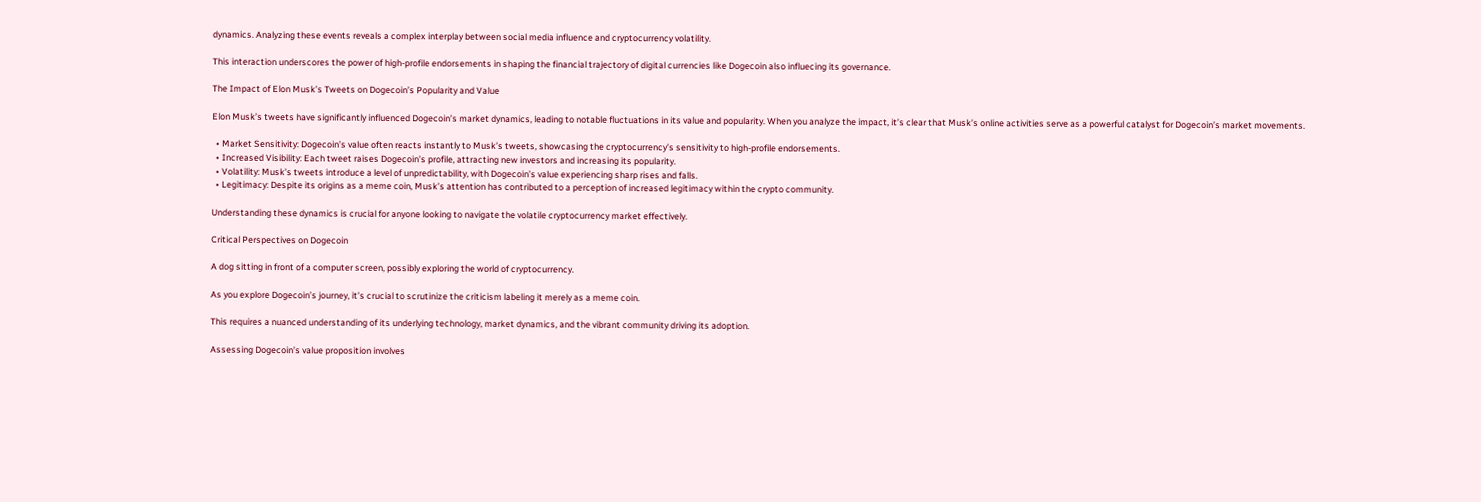dynamics. Analyzing these events reveals a complex interplay between social media influence and cryptocurrency volatility.

This interaction underscores the power of high-profile endorsements in shaping the financial trajectory of digital currencies like Dogecoin also influecing its governance.

The Impact of Elon Musk’s Tweets on Dogecoin’s Popularity and Value

Elon Musk’s tweets have significantly influenced Dogecoin’s market dynamics, leading to notable fluctuations in its value and popularity. When you analyze the impact, it’s clear that Musk’s online activities serve as a powerful catalyst for Dogecoin’s market movements.

  • Market Sensitivity: Dogecoin’s value often reacts instantly to Musk’s tweets, showcasing the cryptocurrency’s sensitivity to high-profile endorsements.
  • Increased Visibility: Each tweet raises Dogecoin’s profile, attracting new investors and increasing its popularity.
  • Volatility: Musk’s tweets introduce a level of unpredictability, with Dogecoin’s value experiencing sharp rises and falls.
  • Legitimacy: Despite its origins as a meme coin, Musk’s attention has contributed to a perception of increased legitimacy within the crypto community.

Understanding these dynamics is crucial for anyone looking to navigate the volatile cryptocurrency market effectively.

Critical Perspectives on Dogecoin

A dog sitting in front of a computer screen, possibly exploring the world of cryptocurrency.

As you explore Dogecoin’s journey, it’s crucial to scrutinize the criticism labeling it merely as a meme coin.

This requires a nuanced understanding of its underlying technology, market dynamics, and the vibrant community driving its adoption.

Assessing Dogecoin’s value proposition involves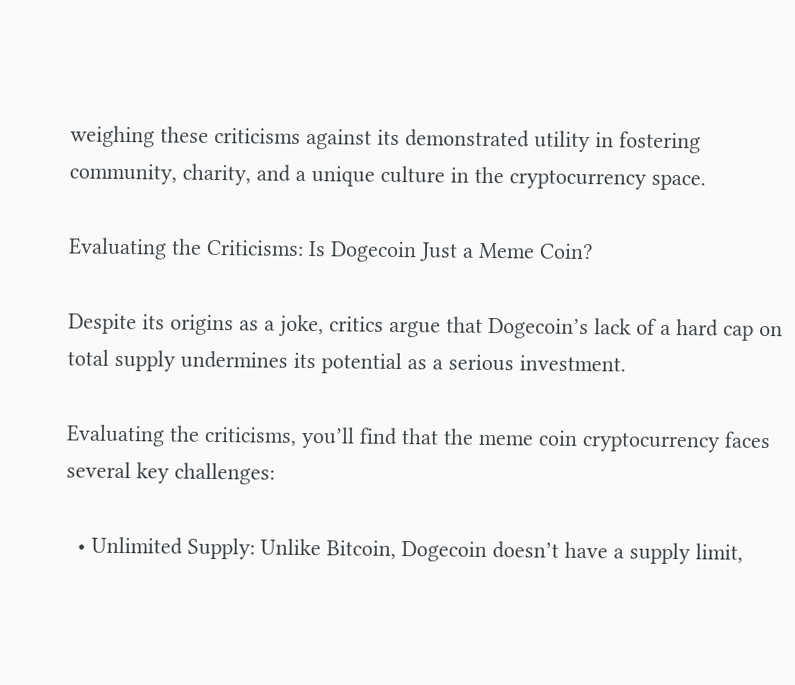weighing these criticisms against its demonstrated utility in fostering community, charity, and a unique culture in the cryptocurrency space.

Evaluating the Criticisms: Is Dogecoin Just a Meme Coin?

Despite its origins as a joke, critics argue that Dogecoin’s lack of a hard cap on total supply undermines its potential as a serious investment.

Evaluating the criticisms, you’ll find that the meme coin cryptocurrency faces several key challenges:

  • Unlimited Supply: Unlike Bitcoin, Dogecoin doesn’t have a supply limit,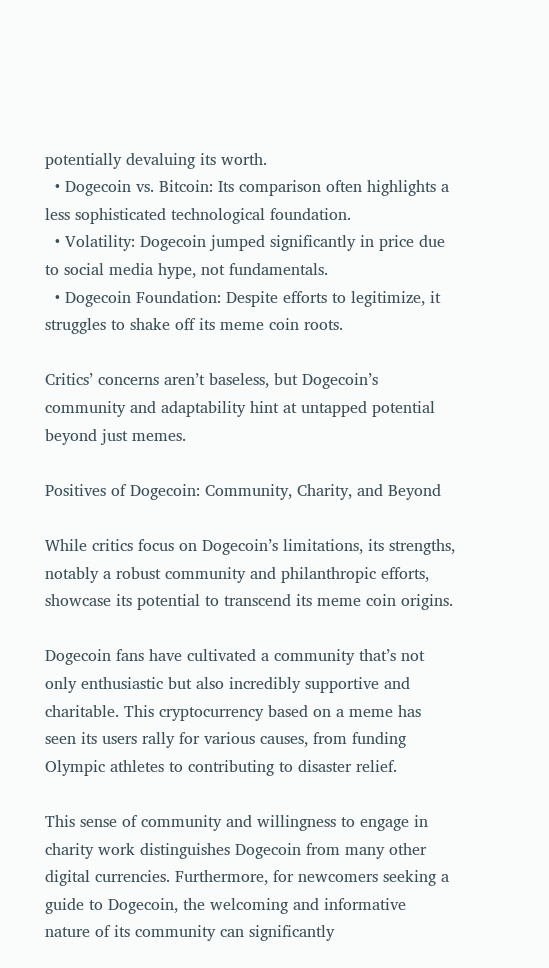potentially devaluing its worth.
  • Dogecoin vs. Bitcoin: Its comparison often highlights a less sophisticated technological foundation.
  • Volatility: Dogecoin jumped significantly in price due to social media hype, not fundamentals.
  • Dogecoin Foundation: Despite efforts to legitimize, it struggles to shake off its meme coin roots.

Critics’ concerns aren’t baseless, but Dogecoin’s community and adaptability hint at untapped potential beyond just memes.

Positives of Dogecoin: Community, Charity, and Beyond

While critics focus on Dogecoin’s limitations, its strengths, notably a robust community and philanthropic efforts, showcase its potential to transcend its meme coin origins.

Dogecoin fans have cultivated a community that’s not only enthusiastic but also incredibly supportive and charitable. This cryptocurrency based on a meme has seen its users rally for various causes, from funding Olympic athletes to contributing to disaster relief.

This sense of community and willingness to engage in charity work distinguishes Dogecoin from many other digital currencies. Furthermore, for newcomers seeking a guide to Dogecoin, the welcoming and informative nature of its community can significantly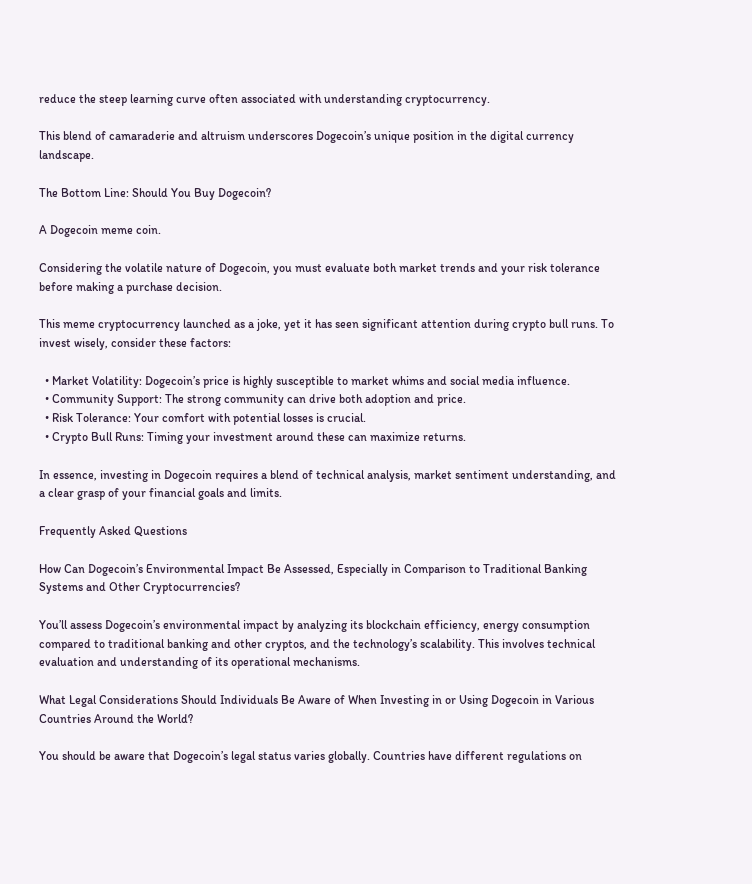reduce the steep learning curve often associated with understanding cryptocurrency.

This blend of camaraderie and altruism underscores Dogecoin’s unique position in the digital currency landscape.

The Bottom Line: Should You Buy Dogecoin?

A Dogecoin meme coin.

Considering the volatile nature of Dogecoin, you must evaluate both market trends and your risk tolerance before making a purchase decision.

This meme cryptocurrency launched as a joke, yet it has seen significant attention during crypto bull runs. To invest wisely, consider these factors:

  • Market Volatility: Dogecoin’s price is highly susceptible to market whims and social media influence.
  • Community Support: The strong community can drive both adoption and price.
  • Risk Tolerance: Your comfort with potential losses is crucial.
  • Crypto Bull Runs: Timing your investment around these can maximize returns.

In essence, investing in Dogecoin requires a blend of technical analysis, market sentiment understanding, and a clear grasp of your financial goals and limits.

Frequently Asked Questions

How Can Dogecoin’s Environmental Impact Be Assessed, Especially in Comparison to Traditional Banking Systems and Other Cryptocurrencies?

You’ll assess Dogecoin’s environmental impact by analyzing its blockchain efficiency, energy consumption compared to traditional banking and other cryptos, and the technology’s scalability. This involves technical evaluation and understanding of its operational mechanisms.

What Legal Considerations Should Individuals Be Aware of When Investing in or Using Dogecoin in Various Countries Around the World?

You should be aware that Dogecoin’s legal status varies globally. Countries have different regulations on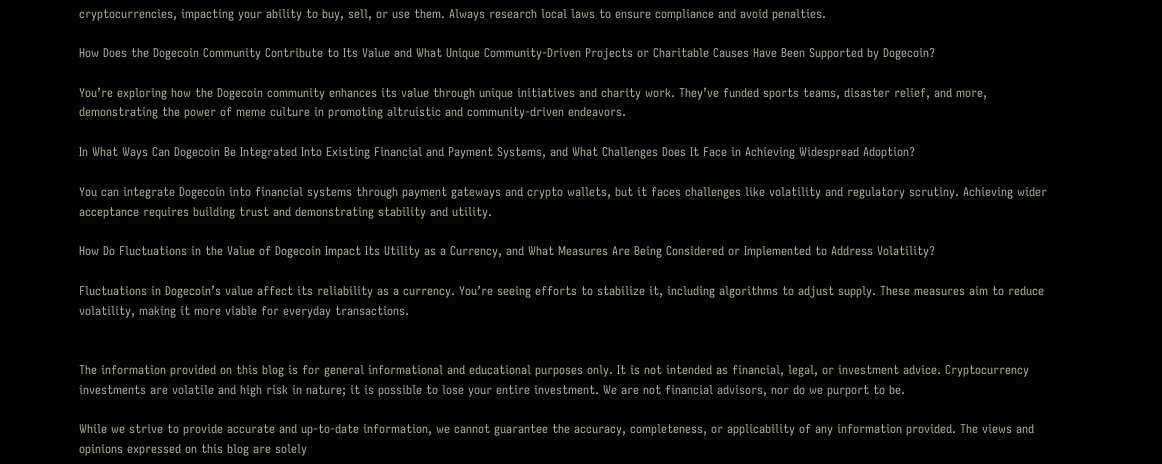cryptocurrencies, impacting your ability to buy, sell, or use them. Always research local laws to ensure compliance and avoid penalties.

How Does the Dogecoin Community Contribute to Its Value and What Unique Community-Driven Projects or Charitable Causes Have Been Supported by Dogecoin?

You’re exploring how the Dogecoin community enhances its value through unique initiatives and charity work. They’ve funded sports teams, disaster relief, and more, demonstrating the power of meme culture in promoting altruistic and community-driven endeavors.

In What Ways Can Dogecoin Be Integrated Into Existing Financial and Payment Systems, and What Challenges Does It Face in Achieving Widespread Adoption?

You can integrate Dogecoin into financial systems through payment gateways and crypto wallets, but it faces challenges like volatility and regulatory scrutiny. Achieving wider acceptance requires building trust and demonstrating stability and utility.

How Do Fluctuations in the Value of Dogecoin Impact Its Utility as a Currency, and What Measures Are Being Considered or Implemented to Address Volatility?

Fluctuations in Dogecoin’s value affect its reliability as a currency. You’re seeing efforts to stabilize it, including algorithms to adjust supply. These measures aim to reduce volatility, making it more viable for everyday transactions.


The information provided on this blog is for general informational and educational purposes only. It is not intended as financial, legal, or investment advice. Cryptocurrency investments are volatile and high risk in nature; it is possible to lose your entire investment. We are not financial advisors, nor do we purport to be.

While we strive to provide accurate and up-to-date information, we cannot guarantee the accuracy, completeness, or applicability of any information provided. The views and opinions expressed on this blog are solely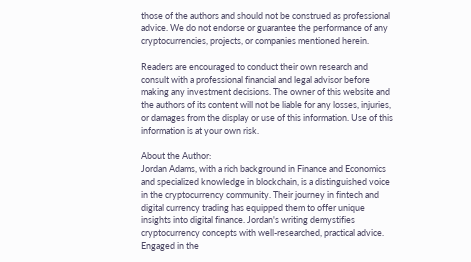those of the authors and should not be construed as professional advice. We do not endorse or guarantee the performance of any cryptocurrencies, projects, or companies mentioned herein.

Readers are encouraged to conduct their own research and consult with a professional financial and legal advisor before making any investment decisions. The owner of this website and the authors of its content will not be liable for any losses, injuries, or damages from the display or use of this information. Use of this information is at your own risk.

About the Author:
Jordan Adams, with a rich background in Finance and Economics and specialized knowledge in blockchain, is a distinguished voice in the cryptocurrency community. Their journey in fintech and digital currency trading has equipped them to offer unique insights into digital finance. Jordan's writing demystifies cryptocurrency concepts with well-researched, practical advice. Engaged in the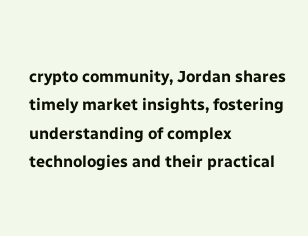crypto community, Jordan shares timely market insights, fostering understanding of complex technologies and their practical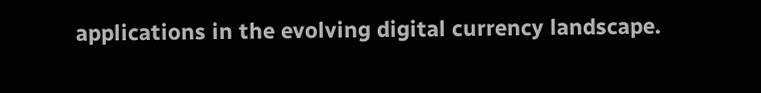applications in the evolving digital currency landscape.